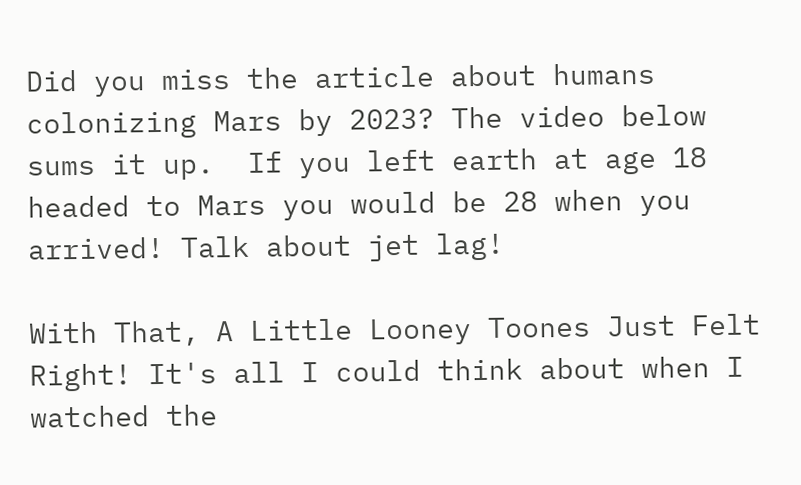Did you miss the article about humans colonizing Mars by 2023? The video below sums it up.  If you left earth at age 18 headed to Mars you would be 28 when you arrived! Talk about jet lag!

With That, A Little Looney Toones Just Felt Right! It's all I could think about when I watched the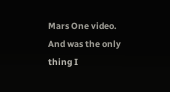Mars One video. And was the only thing I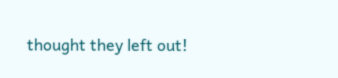thought they left out!